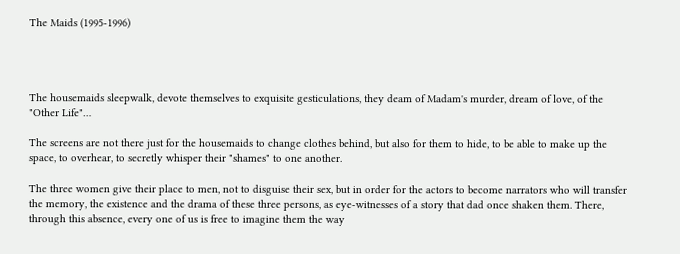The Maids (1995-1996)




The housemaids sleepwalk, devote themselves to exquisite gesticulations, they deam of Madam's murder, dream of love, of the "Other Life"…

The screens are not there just for the housemaids to change clothes behind, but also for them to hide, to be able to make up the space, to overhear, to secretly whisper their "shames" to one another.

The three women give their place to men, not to disguise their sex, but in order for the actors to become narrators who will transfer the memory, the existence and the drama of these three persons, as eye-witnesses of a story that dad once shaken them. There, through this absence, every one of us is free to imagine them the way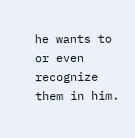he wants to or even recognize them in him.